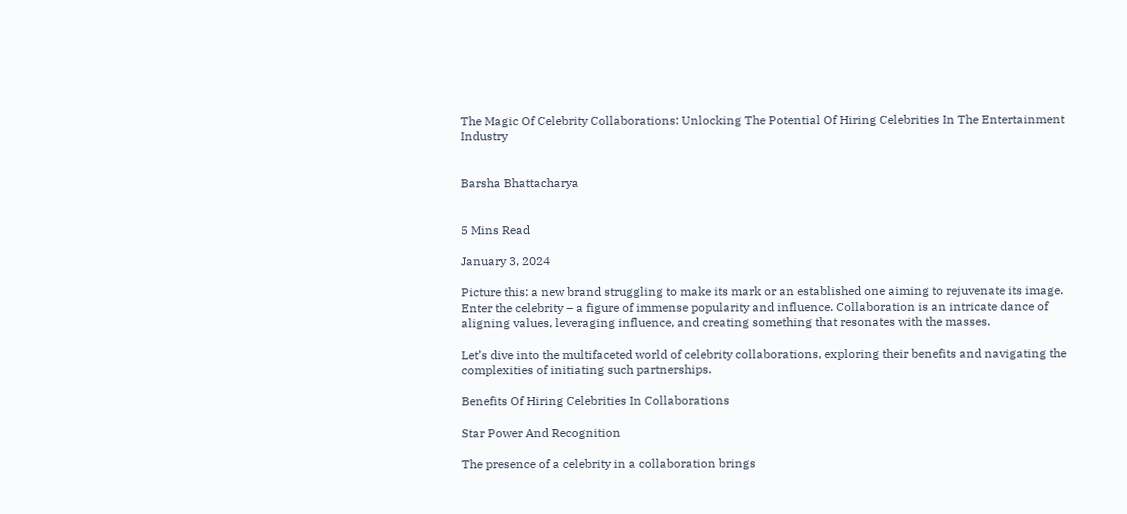The Magic Of Celebrity Collaborations: Unlocking The Potential Of Hiring Celebrities In The Entertainment Industry


Barsha Bhattacharya


5 Mins Read

January 3, 2024

Picture this: a new brand struggling to make its mark or an established one aiming to rejuvenate its image. Enter the celebrity – a figure of immense popularity and influence. Collaboration is an intricate dance of aligning values, leveraging influence, and creating something that resonates with the masses.

Let’s dive into the multifaceted world of celebrity collaborations, exploring their benefits and navigating the complexities of initiating such partnerships.

Benefits Of Hiring Celebrities In Collaborations

Star Power And Recognition

The presence of a celebrity in a collaboration brings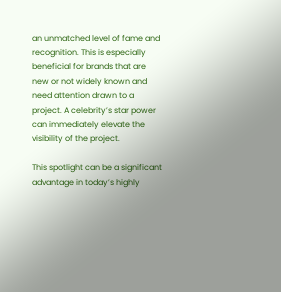an unmatched level of fame and recognition. This is especially beneficial for brands that are new or not widely known and need attention drawn to a project. A celebrity’s star power can immediately elevate the visibility of the project.

This spotlight can be a significant advantage in today’s highly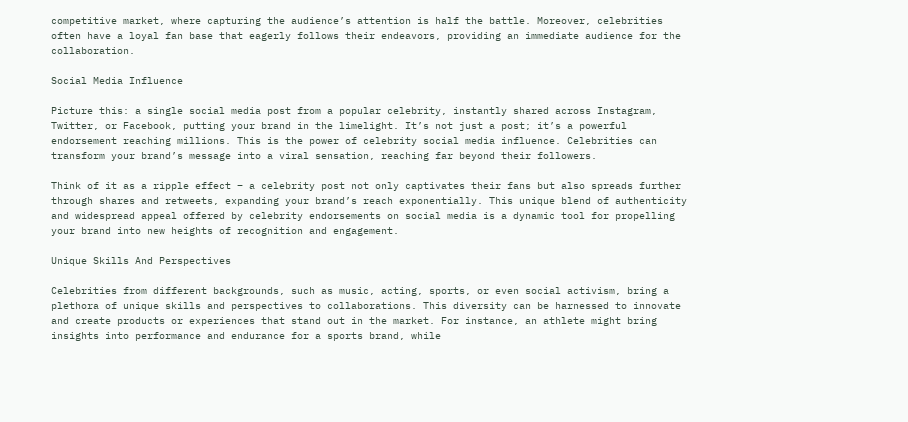competitive market, where capturing the audience’s attention is half the battle. Moreover, celebrities often have a loyal fan base that eagerly follows their endeavors, providing an immediate audience for the collaboration.

Social Media Influence

Picture this: a single social media post from a popular celebrity, instantly shared across Instagram, Twitter, or Facebook, putting your brand in the limelight. It’s not just a post; it’s a powerful endorsement reaching millions. This is the power of celebrity social media influence. Celebrities can transform your brand’s message into a viral sensation, reaching far beyond their followers.

Think of it as a ripple effect – a celebrity post not only captivates their fans but also spreads further through shares and retweets, expanding your brand’s reach exponentially. This unique blend of authenticity and widespread appeal offered by celebrity endorsements on social media is a dynamic tool for propelling your brand into new heights of recognition and engagement.

Unique Skills And Perspectives

Celebrities from different backgrounds, such as music, acting, sports, or even social activism, bring a plethora of unique skills and perspectives to collaborations. This diversity can be harnessed to innovate and create products or experiences that stand out in the market. For instance, an athlete might bring insights into performance and endurance for a sports brand, while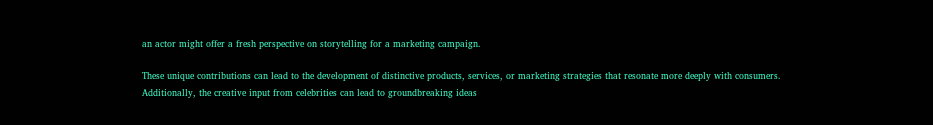an actor might offer a fresh perspective on storytelling for a marketing campaign.

These unique contributions can lead to the development of distinctive products, services, or marketing strategies that resonate more deeply with consumers. Additionally, the creative input from celebrities can lead to groundbreaking ideas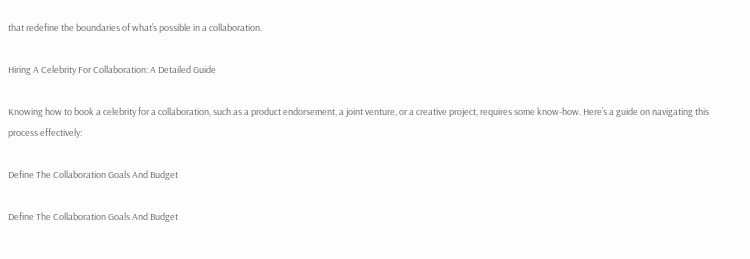that redefine the boundaries of what’s possible in a collaboration.

Hiring A Celebrity For Collaboration: A Detailed Guide

Knowing how to book a celebrity for a collaboration, such as a product endorsement, a joint venture, or a creative project, requires some know-how. Here’s a guide on navigating this process effectively:

Define The Collaboration Goals And Budget

Define The Collaboration Goals And Budget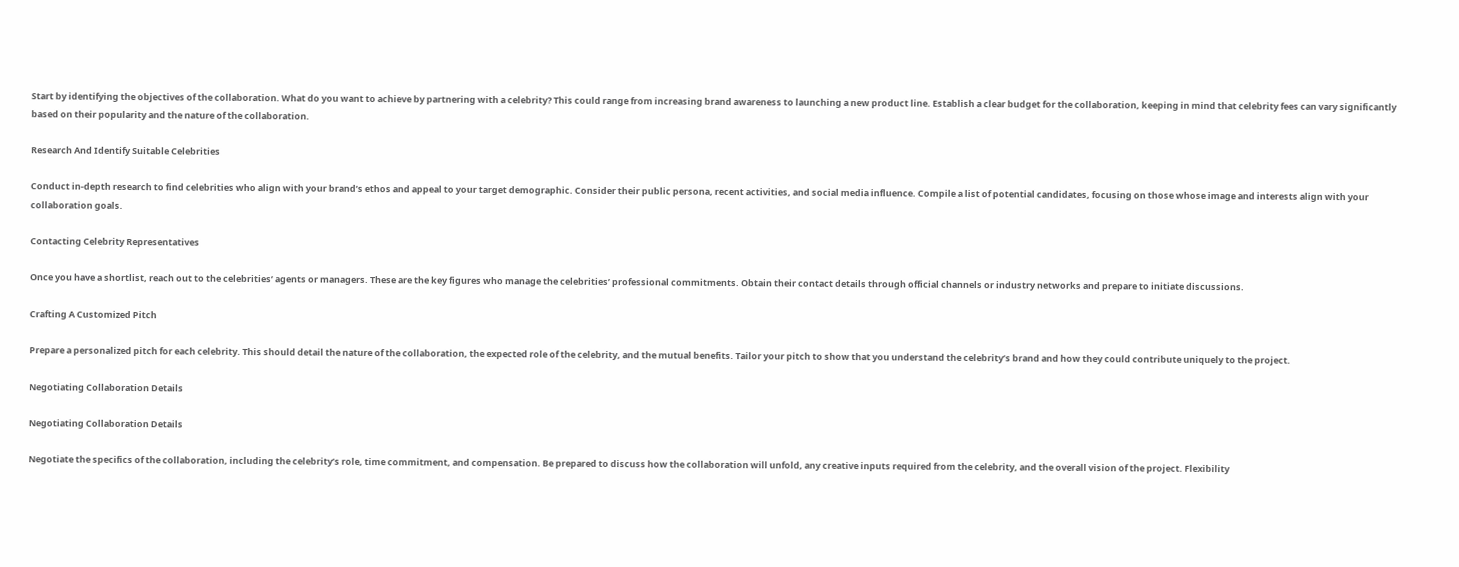Start by identifying the objectives of the collaboration. What do you want to achieve by partnering with a celebrity? This could range from increasing brand awareness to launching a new product line. Establish a clear budget for the collaboration, keeping in mind that celebrity fees can vary significantly based on their popularity and the nature of the collaboration.

Research And Identify Suitable Celebrities

Conduct in-depth research to find celebrities who align with your brand’s ethos and appeal to your target demographic. Consider their public persona, recent activities, and social media influence. Compile a list of potential candidates, focusing on those whose image and interests align with your collaboration goals.

Contacting Celebrity Representatives

Once you have a shortlist, reach out to the celebrities’ agents or managers. These are the key figures who manage the celebrities’ professional commitments. Obtain their contact details through official channels or industry networks and prepare to initiate discussions.

Crafting A Customized Pitch

Prepare a personalized pitch for each celebrity. This should detail the nature of the collaboration, the expected role of the celebrity, and the mutual benefits. Tailor your pitch to show that you understand the celebrity’s brand and how they could contribute uniquely to the project.

Negotiating Collaboration Details

Negotiating Collaboration Details

Negotiate the specifics of the collaboration, including the celebrity’s role, time commitment, and compensation. Be prepared to discuss how the collaboration will unfold, any creative inputs required from the celebrity, and the overall vision of the project. Flexibility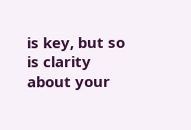is key, but so is clarity about your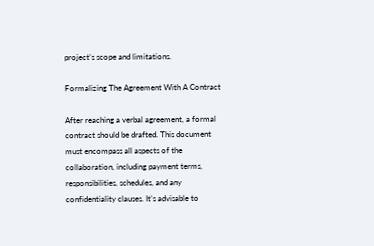project’s scope and limitations.

Formalizing The Agreement With A Contract

After reaching a verbal agreement, a formal contract should be drafted. This document must encompass all aspects of the collaboration, including payment terms, responsibilities, schedules, and any confidentiality clauses. It’s advisable to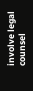involve legal counsel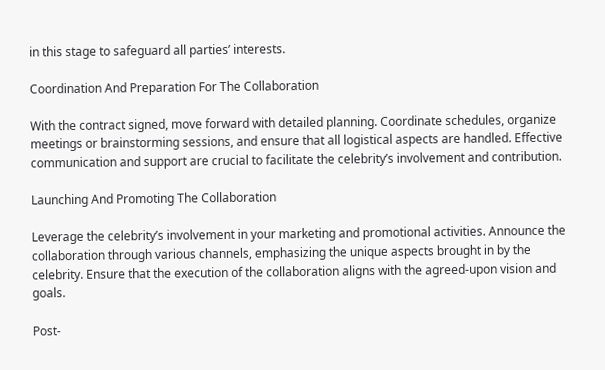in this stage to safeguard all parties’ interests.

Coordination And Preparation For The Collaboration

With the contract signed, move forward with detailed planning. Coordinate schedules, organize meetings or brainstorming sessions, and ensure that all logistical aspects are handled. Effective communication and support are crucial to facilitate the celebrity’s involvement and contribution.

Launching And Promoting The Collaboration

Leverage the celebrity’s involvement in your marketing and promotional activities. Announce the collaboration through various channels, emphasizing the unique aspects brought in by the celebrity. Ensure that the execution of the collaboration aligns with the agreed-upon vision and goals.

Post-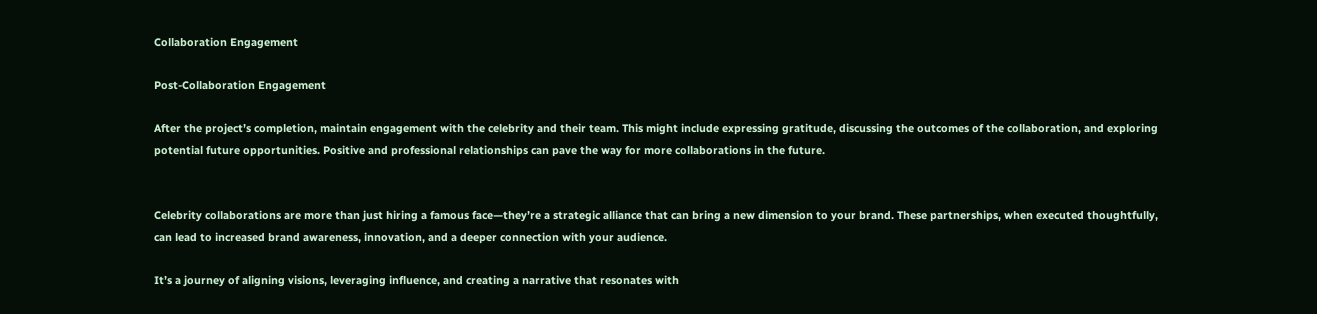Collaboration Engagement

Post-Collaboration Engagement

After the project’s completion, maintain engagement with the celebrity and their team. This might include expressing gratitude, discussing the outcomes of the collaboration, and exploring potential future opportunities. Positive and professional relationships can pave the way for more collaborations in the future.


Celebrity collaborations are more than just hiring a famous face—they’re a strategic alliance that can bring a new dimension to your brand. These partnerships, when executed thoughtfully, can lead to increased brand awareness, innovation, and a deeper connection with your audience.

It’s a journey of aligning visions, leveraging influence, and creating a narrative that resonates with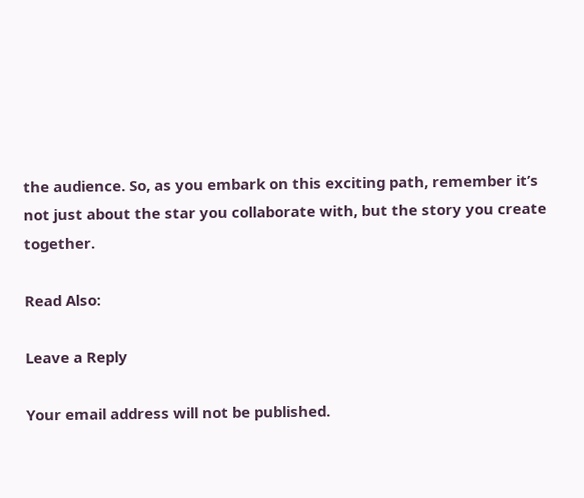the audience. So, as you embark on this exciting path, remember it’s not just about the star you collaborate with, but the story you create together.

Read Also:

Leave a Reply

Your email address will not be published.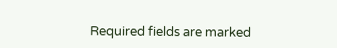Required fields are marked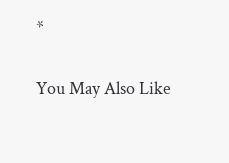*

You May Also Like